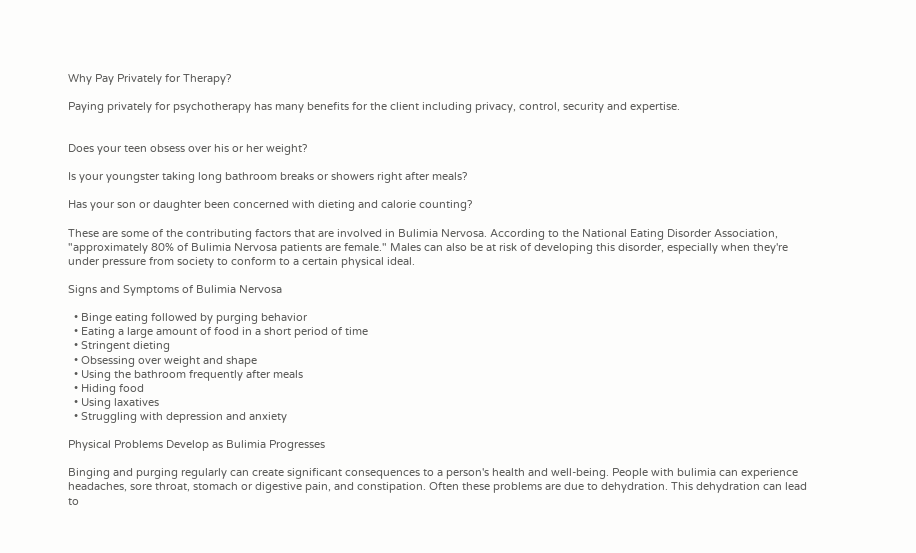Why Pay Privately for Therapy?

Paying privately for psychotherapy has many benefits for the client including privacy, control, security and expertise.


Does your teen obsess over his or her weight?

Is your youngster taking long bathroom breaks or showers right after meals?

Has your son or daughter been concerned with dieting and calorie counting?

These are some of the contributing factors that are involved in Bulimia Nervosa. According to the National Eating Disorder Association, "approximately 80% of Bulimia Nervosa patients are female." Males can also be at risk of developing this disorder, especially when they're under pressure from society to conform to a certain physical ideal.

Signs and Symptoms of Bulimia Nervosa

  • Binge eating followed by purging behavior
  • Eating a large amount of food in a short period of time
  • Stringent dieting
  • Obsessing over weight and shape
  • Using the bathroom frequently after meals
  • Hiding food
  • Using laxatives
  • Struggling with depression and anxiety

Physical Problems Develop as Bulimia Progresses

Binging and purging regularly can create significant consequences to a person's health and well-being. People with bulimia can experience headaches, sore throat, stomach or digestive pain, and constipation. Often these problems are due to dehydration. This dehydration can lead to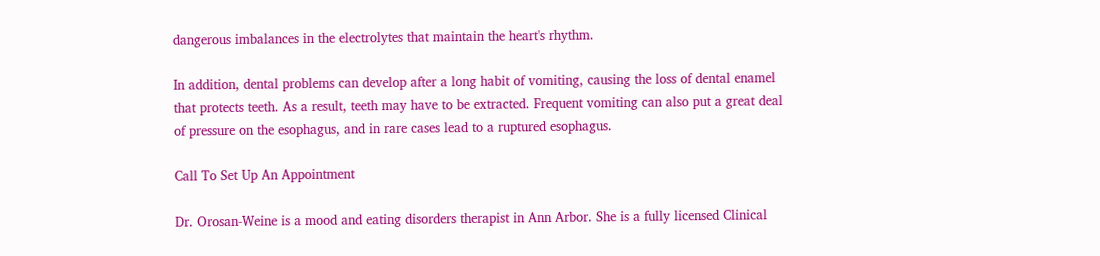dangerous imbalances in the electrolytes that maintain the heart's rhythm.

In addition, dental problems can develop after a long habit of vomiting, causing the loss of dental enamel that protects teeth. As a result, teeth may have to be extracted. Frequent vomiting can also put a great deal of pressure on the esophagus, and in rare cases lead to a ruptured esophagus.

Call To Set Up An Appointment

Dr. Orosan-Weine is a mood and eating disorders therapist in Ann Arbor. She is a fully licensed Clinical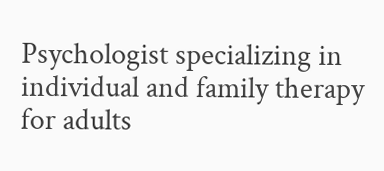Psychologist specializing in individual and family therapy for adults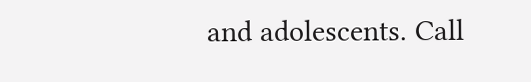and adolescents. Call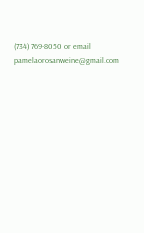(734) 769-8050 or email pamelaorosanweine@gmail.com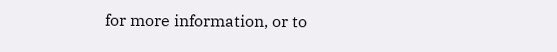for more information, or to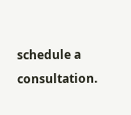schedule a consultation.